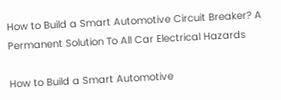How to Build a Smart Automotive Circuit Breaker? A Permanent Solution To All Car Electrical Hazards

How to Build a Smart Automotive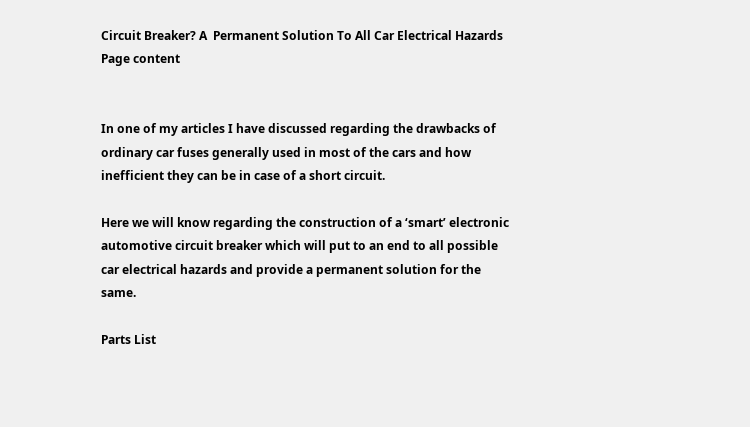Circuit Breaker? A  Permanent Solution To All Car Electrical Hazards
Page content


In one of my articles I have discussed regarding the drawbacks of ordinary car fuses generally used in most of the cars and how inefficient they can be in case of a short circuit.

Here we will know regarding the construction of a ‘smart’ electronic automotive circuit breaker which will put to an end to all possible car electrical hazards and provide a permanent solution for the same.

Parts List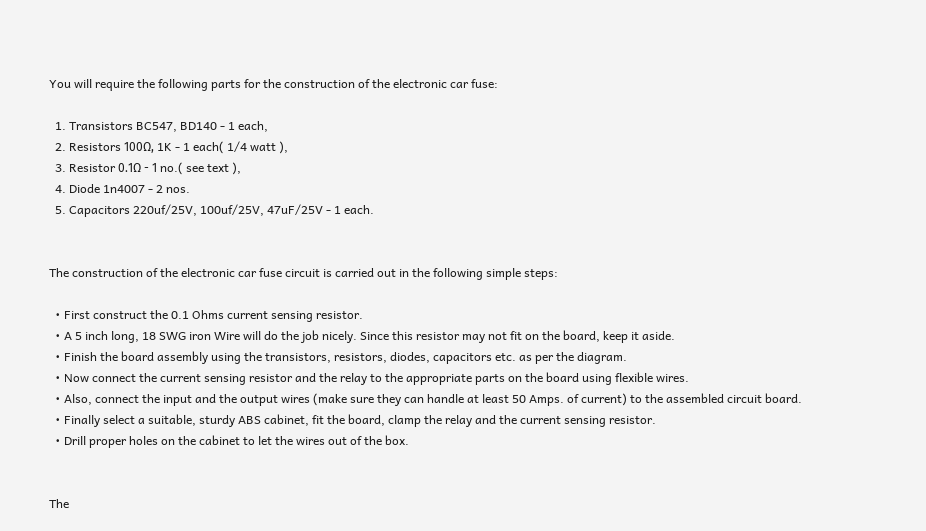You will require the following parts for the construction of the electronic car fuse:

  1. Transistors BC547, BD140 - 1 each,
  2. Resistors 100Ω, 1K - 1 each( 1/4 watt ),
  3. Resistor 0.1Ω - 1 no.( see text ),
  4. Diode 1n4007 - 2 nos.
  5. Capacitors 220uf/25V, 100uf/25V, 47uF/25V - 1 each.


The construction of the electronic car fuse circuit is carried out in the following simple steps:

  • First construct the 0.1 Ohms current sensing resistor.
  • A 5 inch long, 18 SWG iron Wire will do the job nicely. Since this resistor may not fit on the board, keep it aside.
  • Finish the board assembly using the transistors, resistors, diodes, capacitors etc. as per the diagram.
  • Now connect the current sensing resistor and the relay to the appropriate parts on the board using flexible wires.
  • Also, connect the input and the output wires (make sure they can handle at least 50 Amps. of current) to the assembled circuit board.
  • Finally select a suitable, sturdy ABS cabinet, fit the board, clamp the relay and the current sensing resistor.
  • Drill proper holes on the cabinet to let the wires out of the box.


The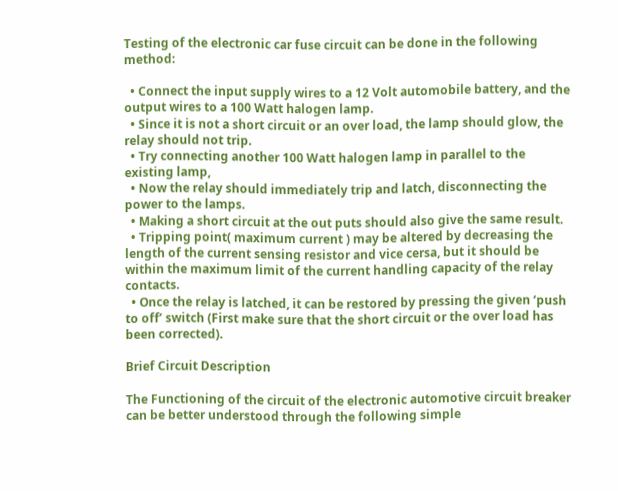Testing of the electronic car fuse circuit can be done in the following method:

  • Connect the input supply wires to a 12 Volt automobile battery, and the output wires to a 100 Watt halogen lamp.
  • Since it is not a short circuit or an over load, the lamp should glow, the relay should not trip.
  • Try connecting another 100 Watt halogen lamp in parallel to the existing lamp,
  • Now the relay should immediately trip and latch, disconnecting the power to the lamps.
  • Making a short circuit at the out puts should also give the same result.
  • Tripping point( maximum current ) may be altered by decreasing the length of the current sensing resistor and vice cersa, but it should be within the maximum limit of the current handling capacity of the relay contacts.
  • Once the relay is latched, it can be restored by pressing the given ‘push to off’ switch (First make sure that the short circuit or the over load has been corrected).

Brief Circuit Description

The Functioning of the circuit of the electronic automotive circuit breaker can be better understood through the following simple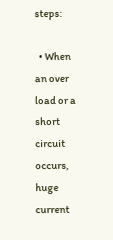steps:

  • When an over load or a short circuit occurs, huge current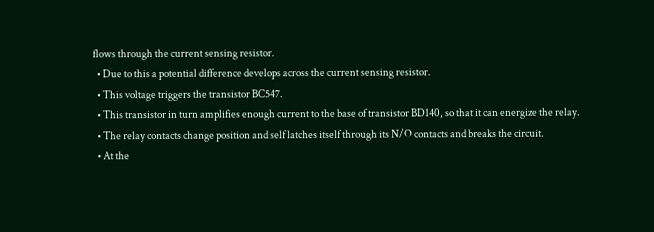flows through the current sensing resistor.
  • Due to this a potential difference develops across the current sensing resistor.
  • This voltage triggers the transistor BC547.
  • This transistor in turn amplifies enough current to the base of transistor BD140, so that it can energize the relay.
  • The relay contacts change position and self latches itself through its N/O contacts and breaks the circuit.
  • At the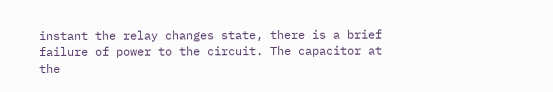instant the relay changes state, there is a brief failure of power to the circuit. The capacitor at the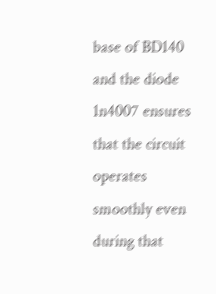base of BD140 and the diode 1n4007 ensures that the circuit operates smoothly even during that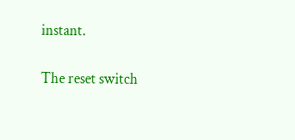instant.

The reset switch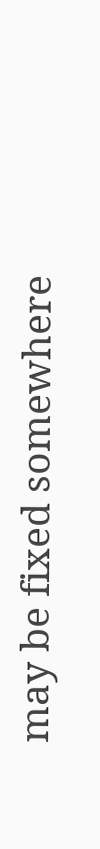may be fixed somewhere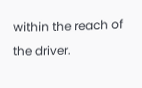within the reach of the driver.